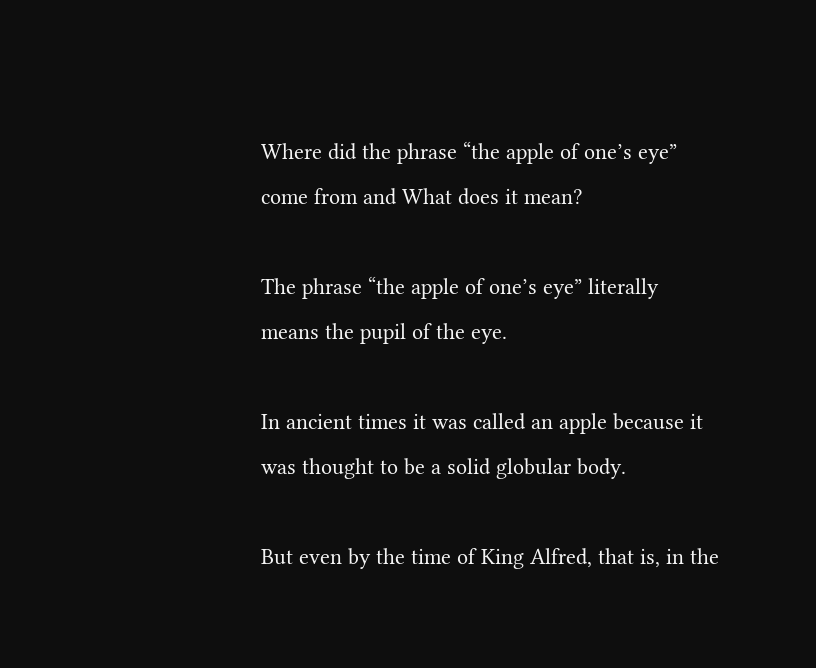Where did the phrase “the apple of one’s eye” come from and What does it mean?

The phrase “the apple of one’s eye” literally means the pupil of the eye.

In ancient times it was called an apple because it was thought to be a solid globular body.

But even by the time of King Alfred, that is, in the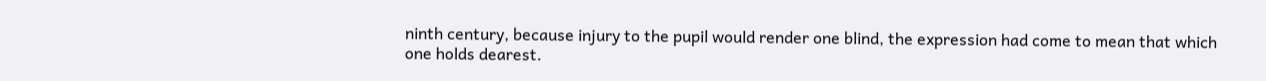ninth century, because injury to the pupil would render one blind, the expression had come to mean that which one holds dearest.